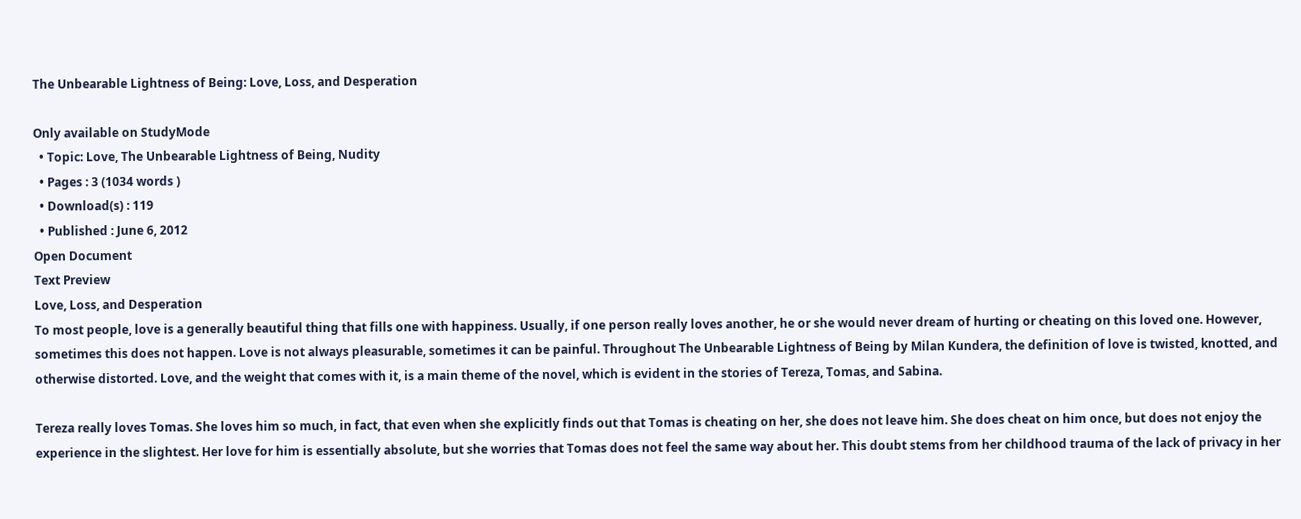The Unbearable Lightness of Being: Love, Loss, and Desperation

Only available on StudyMode
  • Topic: Love, The Unbearable Lightness of Being, Nudity
  • Pages : 3 (1034 words )
  • Download(s) : 119
  • Published : June 6, 2012
Open Document
Text Preview
Love, Loss, and Desperation
To most people, love is a generally beautiful thing that fills one with happiness. Usually, if one person really loves another, he or she would never dream of hurting or cheating on this loved one. However, sometimes this does not happen. Love is not always pleasurable, sometimes it can be painful. Throughout The Unbearable Lightness of Being by Milan Kundera, the definition of love is twisted, knotted, and otherwise distorted. Love, and the weight that comes with it, is a main theme of the novel, which is evident in the stories of Tereza, Tomas, and Sabina.

Tereza really loves Tomas. She loves him so much, in fact, that even when she explicitly finds out that Tomas is cheating on her, she does not leave him. She does cheat on him once, but does not enjoy the experience in the slightest. Her love for him is essentially absolute, but she worries that Tomas does not feel the same way about her. This doubt stems from her childhood trauma of the lack of privacy in her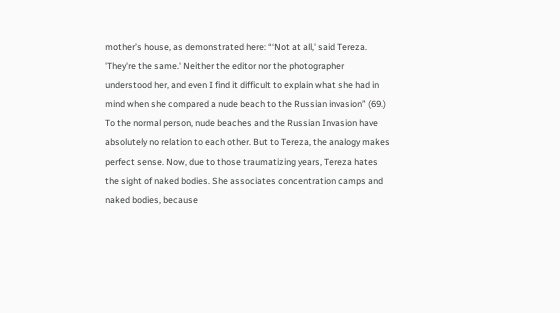mother’s house, as demonstrated here: “‘Not at all,' said Tereza. 'They're the same.' Neither the editor nor the photographer understood her, and even I find it difficult to explain what she had in mind when she compared a nude beach to the Russian invasion” (69.) To the normal person, nude beaches and the Russian Invasion have absolutely no relation to each other. But to Tereza, the analogy makes perfect sense. Now, due to those traumatizing years, Tereza hates the sight of naked bodies. She associates concentration camps and naked bodies, because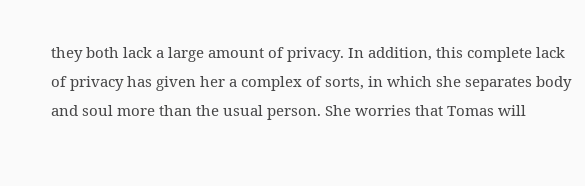they both lack a large amount of privacy. In addition, this complete lack of privacy has given her a complex of sorts, in which she separates body and soul more than the usual person. She worries that Tomas will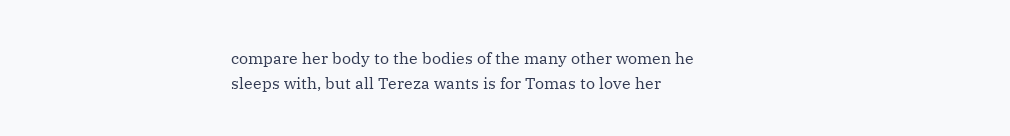compare her body to the bodies of the many other women he sleeps with, but all Tereza wants is for Tomas to love her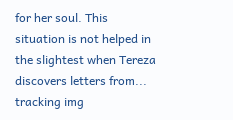for her soul. This situation is not helped in the slightest when Tereza discovers letters from...
tracking img